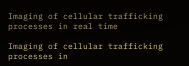Imaging of cellular trafficking processes in real time

Imaging of cellular trafficking processes in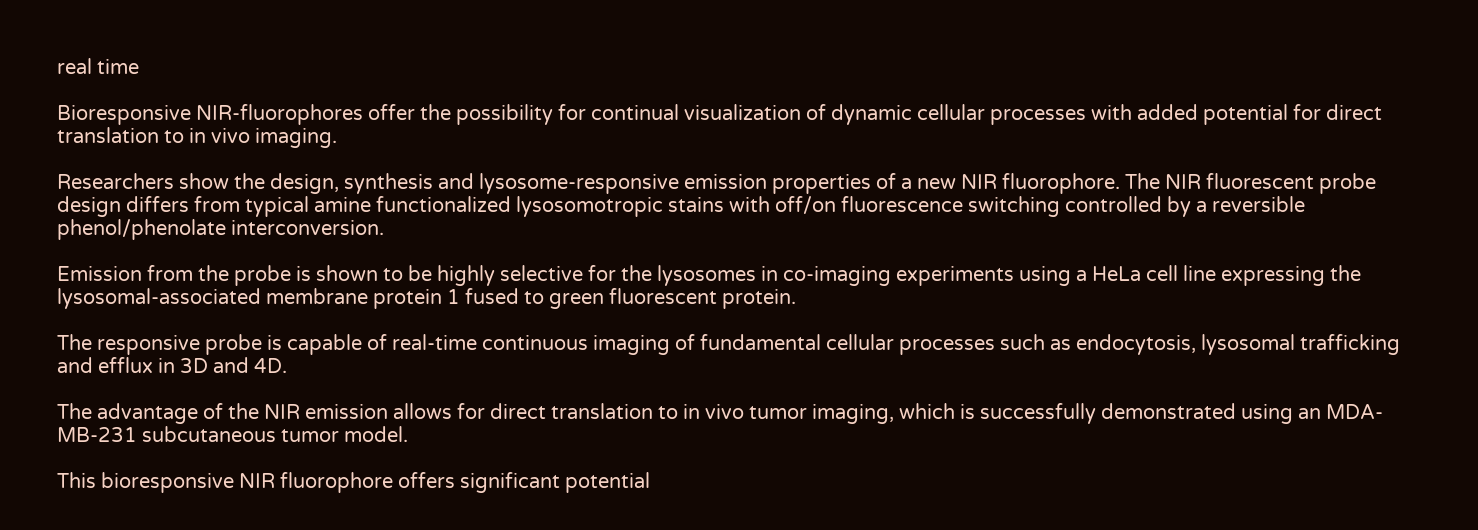real time

Bioresponsive NIR-fluorophores offer the possibility for continual visualization of dynamic cellular processes with added potential for direct translation to in vivo imaging.

Researchers show the design, synthesis and lysosome-responsive emission properties of a new NIR fluorophore. The NIR fluorescent probe design differs from typical amine functionalized lysosomotropic stains with off/on fluorescence switching controlled by a reversible phenol/phenolate interconversion.

Emission from the probe is shown to be highly selective for the lysosomes in co-imaging experiments using a HeLa cell line expressing the lysosomal-associated membrane protein 1 fused to green fluorescent protein.

The responsive probe is capable of real-time continuous imaging of fundamental cellular processes such as endocytosis, lysosomal trafficking and efflux in 3D and 4D.

The advantage of the NIR emission allows for direct translation to in vivo tumor imaging, which is successfully demonstrated using an MDA-MB-231 subcutaneous tumor model.

This bioresponsive NIR fluorophore offers significant potential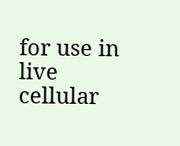for use in live cellular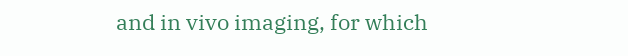and in vivo imaging, for which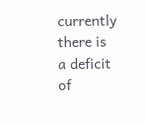currently there is a deficit of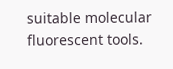suitable molecular fluorescent tools.